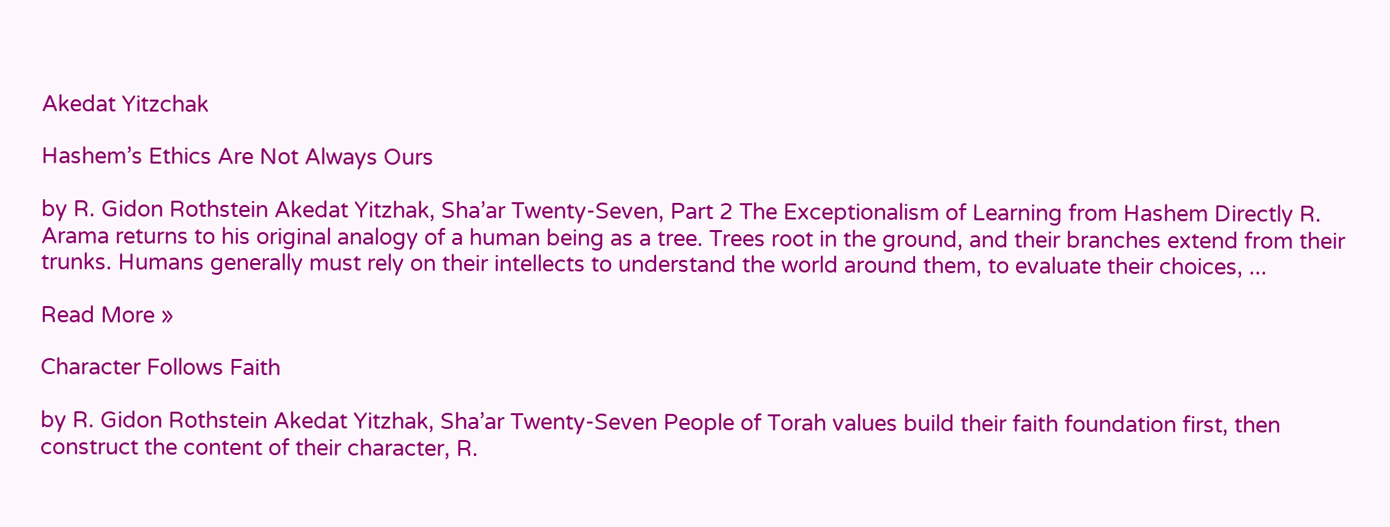Akedat Yitzchak

Hashem’s Ethics Are Not Always Ours

by R. Gidon Rothstein Akedat Yitzhak, Sha’ar Twenty-Seven, Part 2 The Exceptionalism of Learning from Hashem Directly R. Arama returns to his original analogy of a human being as a tree. Trees root in the ground, and their branches extend from their trunks. Humans generally must rely on their intellects to understand the world around them, to evaluate their choices, ...

Read More »

Character Follows Faith

by R. Gidon Rothstein Akedat Yitzhak, Sha’ar Twenty-Seven People of Torah values build their faith foundation first, then construct the content of their character, R.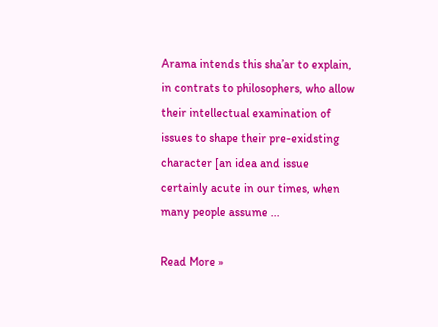Arama intends this sha’ar to explain, in contrats to philosophers, who allow their intellectual examination of issues to shape their pre-exidsting character [an idea and issue certainly acute in our times, when many people assume ...

Read More »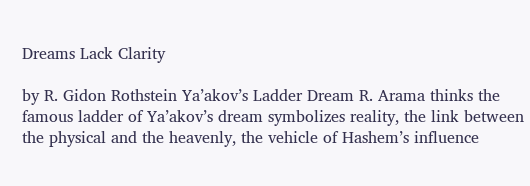Dreams Lack Clarity

by R. Gidon Rothstein Ya’akov’s Ladder Dream R. Arama thinks the famous ladder of Ya’akov’s dream symbolizes reality, the link between the physical and the heavenly, the vehicle of Hashem’s influence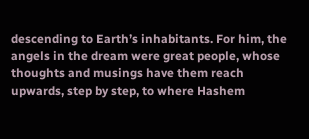descending to Earth’s inhabitants. For him, the angels in the dream were great people, whose thoughts and musings have them reach upwards, step by step, to where Hashem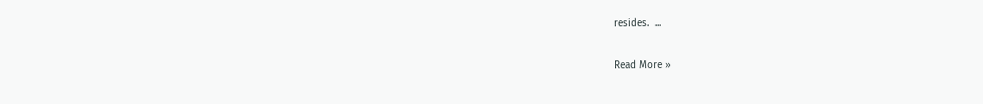resides.  ...

Read More »